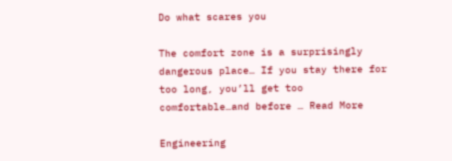Do what scares you

The comfort zone is a surprisingly dangerous place… If you stay there for too long, you’ll get too comfortable…and before … Read More

Engineering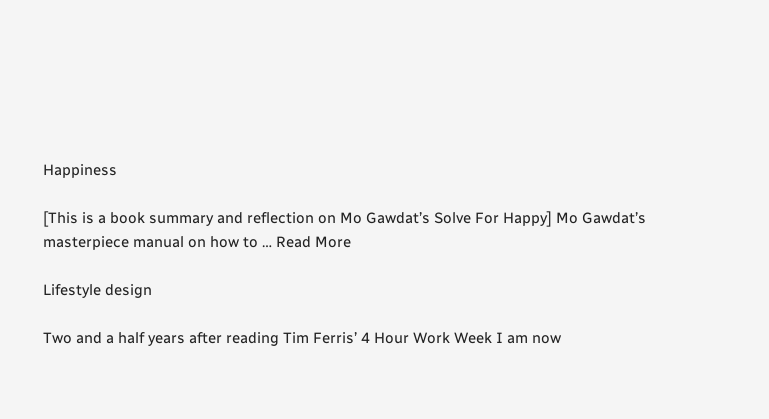Happiness

[This is a book summary and reflection on Mo Gawdat’s Solve For Happy] Mo Gawdat’s masterpiece manual on how to … Read More

Lifestyle design

Two and a half years after reading Tim Ferris’ 4 Hour Work Week I am now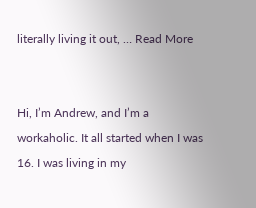literally living it out, … Read More


Hi, I’m Andrew, and I’m a workaholic. It all started when I was 16. I was living in my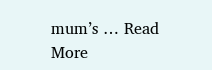mum’s … Read More